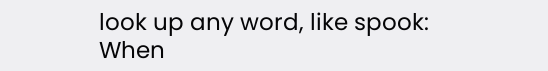look up any word, like spook:
When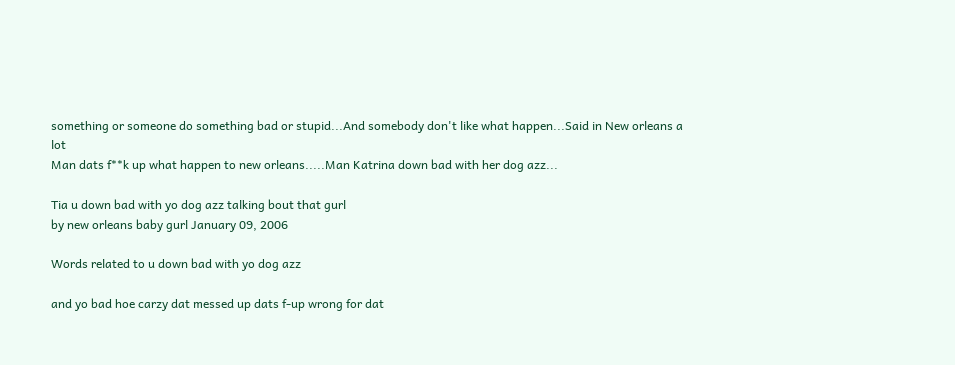something or someone do something bad or stupid...And somebody don't like what happen...Said in New orleans a lot
Man dats f**k up what happen to new orleans.....Man Katrina down bad with her dog azz...

Tia u down bad with yo dog azz talking bout that gurl
by new orleans baby gurl January 09, 2006

Words related to u down bad with yo dog azz

and yo bad hoe carzy dat messed up dats f-up wrong for dat